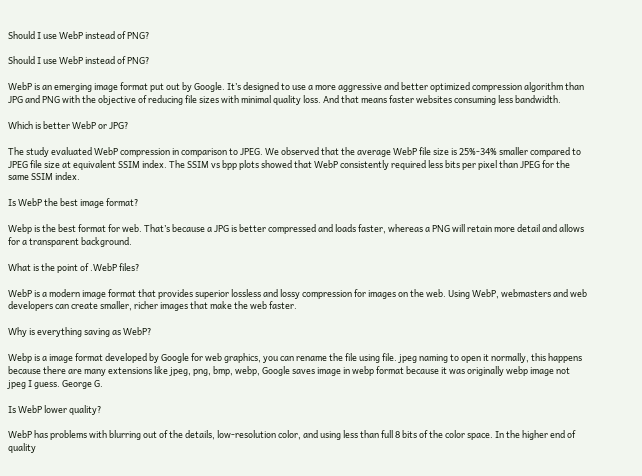Should I use WebP instead of PNG?

Should I use WebP instead of PNG?

WebP is an emerging image format put out by Google. It’s designed to use a more aggressive and better optimized compression algorithm than JPG and PNG with the objective of reducing file sizes with minimal quality loss. And that means faster websites consuming less bandwidth.

Which is better WebP or JPG?

The study evaluated WebP compression in comparison to JPEG. We observed that the average WebP file size is 25%-34% smaller compared to JPEG file size at equivalent SSIM index. The SSIM vs bpp plots showed that WebP consistently required less bits per pixel than JPEG for the same SSIM index.

Is WebP the best image format?

Webp is the best format for web. That’s because a JPG is better compressed and loads faster, whereas a PNG will retain more detail and allows for a transparent background.

What is the point of .WebP files?

WebP is a modern image format that provides superior lossless and lossy compression for images on the web. Using WebP, webmasters and web developers can create smaller, richer images that make the web faster.

Why is everything saving as WebP?

Webp is a image format developed by Google for web graphics, you can rename the file using file. jpeg naming to open it normally, this happens because there are many extensions like jpeg, png, bmp, webp, Google saves image in webp format because it was originally webp image not jpeg I guess. George G.

Is WebP lower quality?

WebP has problems with blurring out of the details, low-resolution color, and using less than full 8 bits of the color space. In the higher end of quality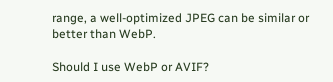range, a well-optimized JPEG can be similar or better than WebP.

Should I use WebP or AVIF?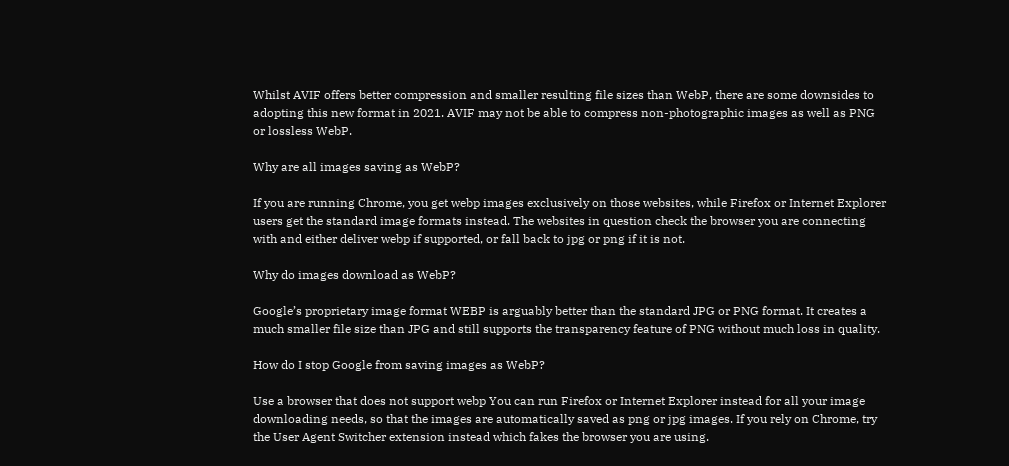Whilst AVIF offers better compression and smaller resulting file sizes than WebP, there are some downsides to adopting this new format in 2021. AVIF may not be able to compress non-photographic images as well as PNG or lossless WebP.

Why are all images saving as WebP?

If you are running Chrome, you get webp images exclusively on those websites, while Firefox or Internet Explorer users get the standard image formats instead. The websites in question check the browser you are connecting with and either deliver webp if supported, or fall back to jpg or png if it is not.

Why do images download as WebP?

Google’s proprietary image format WEBP is arguably better than the standard JPG or PNG format. It creates a much smaller file size than JPG and still supports the transparency feature of PNG without much loss in quality.

How do I stop Google from saving images as WebP?

Use a browser that does not support webp You can run Firefox or Internet Explorer instead for all your image downloading needs, so that the images are automatically saved as png or jpg images. If you rely on Chrome, try the User Agent Switcher extension instead which fakes the browser you are using.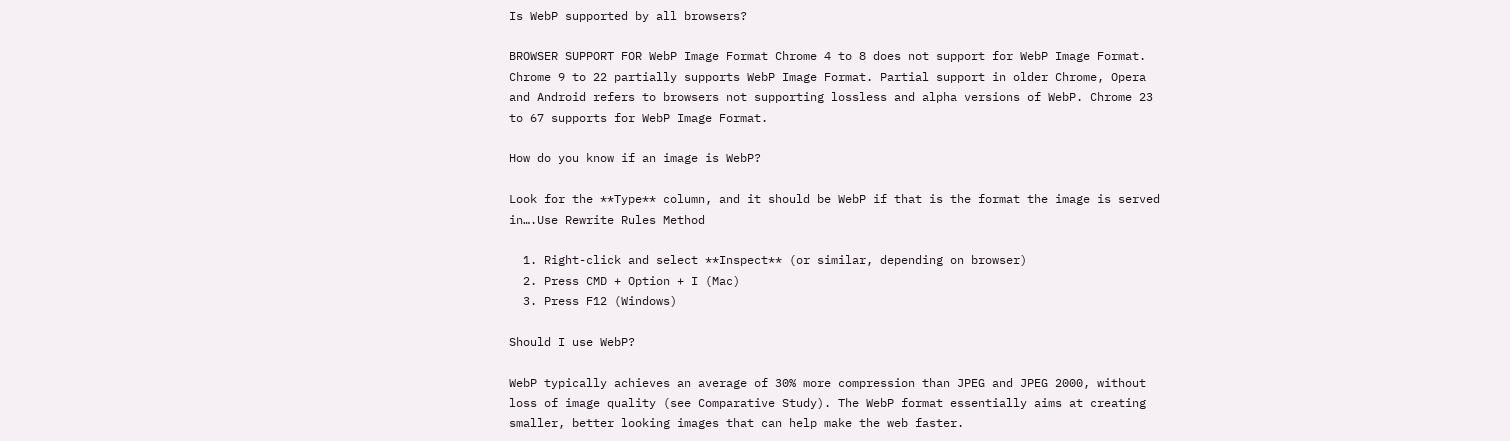Is WebP supported by all browsers?

BROWSER SUPPORT FOR WebP Image Format Chrome 4 to 8 does not support for WebP Image Format. Chrome 9 to 22 partially supports WebP Image Format. Partial support in older Chrome, Opera and Android refers to browsers not supporting lossless and alpha versions of WebP. Chrome 23 to 67 supports for WebP Image Format.

How do you know if an image is WebP?

Look for the **Type** column, and it should be WebP if that is the format the image is served in….Use Rewrite Rules Method

  1. Right-click and select **Inspect** (or similar, depending on browser)
  2. Press CMD + Option + I (Mac)
  3. Press F12 (Windows)

Should I use WebP?

WebP typically achieves an average of 30% more compression than JPEG and JPEG 2000, without loss of image quality (see Comparative Study). The WebP format essentially aims at creating smaller, better looking images that can help make the web faster.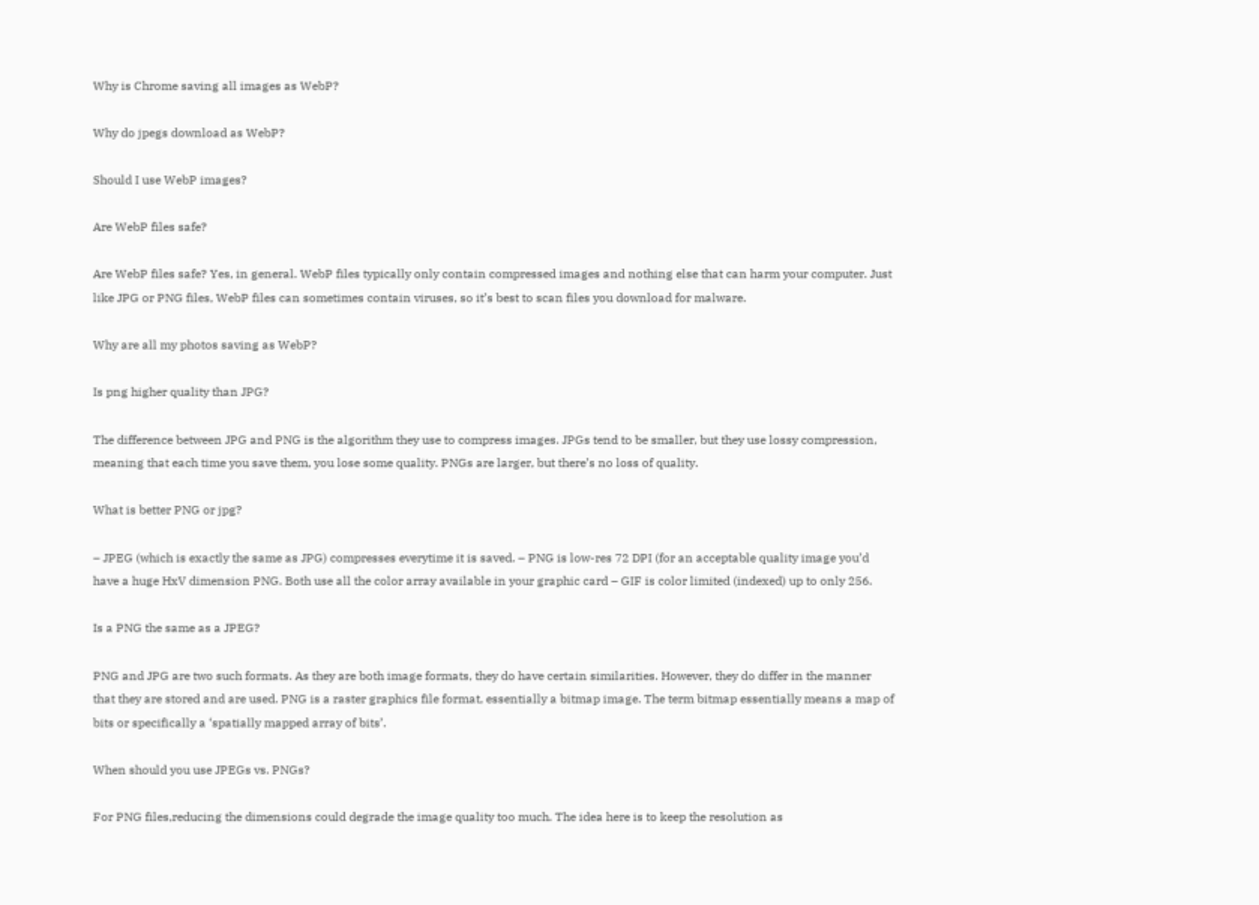Why is Chrome saving all images as WebP?

Why do jpegs download as WebP?

Should I use WebP images?

Are WebP files safe?

Are WebP files safe? Yes, in general. WebP files typically only contain compressed images and nothing else that can harm your computer. Just like JPG or PNG files, WebP files can sometimes contain viruses, so it’s best to scan files you download for malware.

Why are all my photos saving as WebP?

Is png higher quality than JPG?

The difference between JPG and PNG is the algorithm they use to compress images. JPGs tend to be smaller, but they use lossy compression, meaning that each time you save them, you lose some quality. PNGs are larger, but there’s no loss of quality.

What is better PNG or jpg?

– JPEG (which is exactly the same as JPG) compresses everytime it is saved. – PNG is low-res 72 DPI (for an acceptable quality image you’d have a huge HxV dimension PNG. Both use all the color array available in your graphic card – GIF is color limited (indexed) up to only 256.

Is a PNG the same as a JPEG?

PNG and JPG are two such formats. As they are both image formats, they do have certain similarities. However, they do differ in the manner that they are stored and are used. PNG is a raster graphics file format, essentially a bitmap image. The term bitmap essentially means a map of bits or specifically a ‘spatially mapped array of bits’.

When should you use JPEGs vs. PNGs?

For PNG files,reducing the dimensions could degrade the image quality too much. The idea here is to keep the resolution as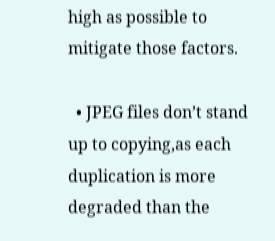high as possible to mitigate those factors.

  • JPEG files don’t stand up to copying,as each duplication is more degraded than the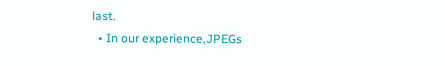last.
  • In our experience,JPEGs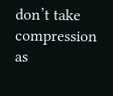don’t take compression as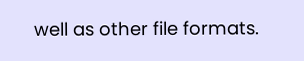well as other file formats.